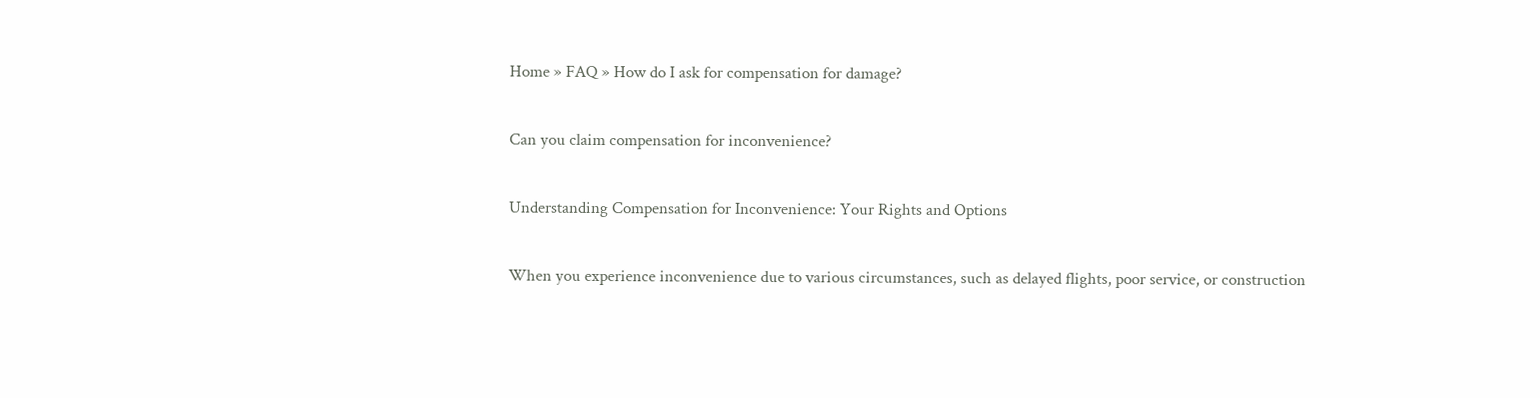Home » FAQ » How do I ask for compensation for damage?

Can you claim compensation for inconvenience?

Understanding Compensation for Inconvenience: Your Rights and Options

When you experience inconvenience due to various circumstances, such as delayed flights, poor service, or construction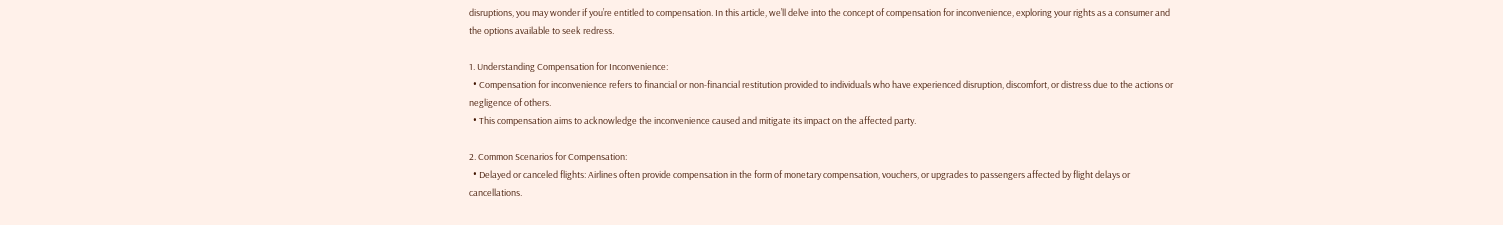disruptions, you may wonder if you’re entitled to compensation. In this article, we’ll delve into the concept of compensation for inconvenience, exploring your rights as a consumer and the options available to seek redress.

1. Understanding Compensation for Inconvenience:
  • Compensation for inconvenience refers to financial or non-financial restitution provided to individuals who have experienced disruption, discomfort, or distress due to the actions or negligence of others.
  • This compensation aims to acknowledge the inconvenience caused and mitigate its impact on the affected party.

2. Common Scenarios for Compensation:
  • Delayed or canceled flights: Airlines often provide compensation in the form of monetary compensation, vouchers, or upgrades to passengers affected by flight delays or cancellations.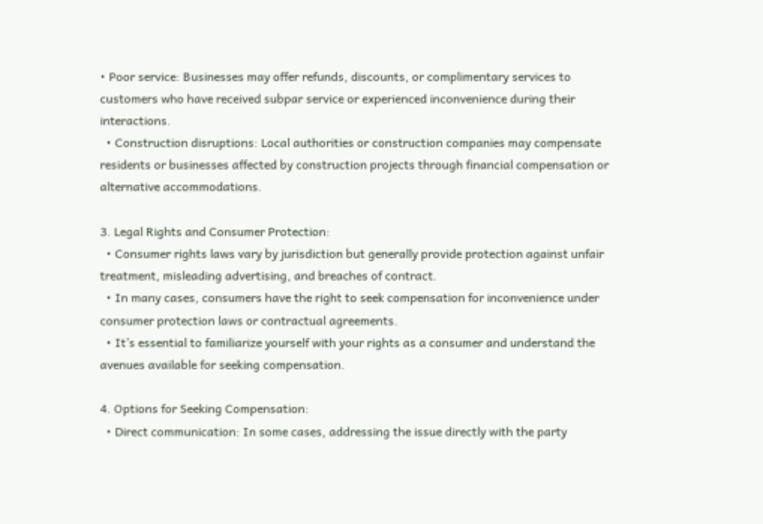• Poor service: Businesses may offer refunds, discounts, or complimentary services to customers who have received subpar service or experienced inconvenience during their interactions.
  • Construction disruptions: Local authorities or construction companies may compensate residents or businesses affected by construction projects through financial compensation or alternative accommodations.

3. Legal Rights and Consumer Protection:
  • Consumer rights laws vary by jurisdiction but generally provide protection against unfair treatment, misleading advertising, and breaches of contract.
  • In many cases, consumers have the right to seek compensation for inconvenience under consumer protection laws or contractual agreements.
  • It’s essential to familiarize yourself with your rights as a consumer and understand the avenues available for seeking compensation.

4. Options for Seeking Compensation:
  • Direct communication: In some cases, addressing the issue directly with the party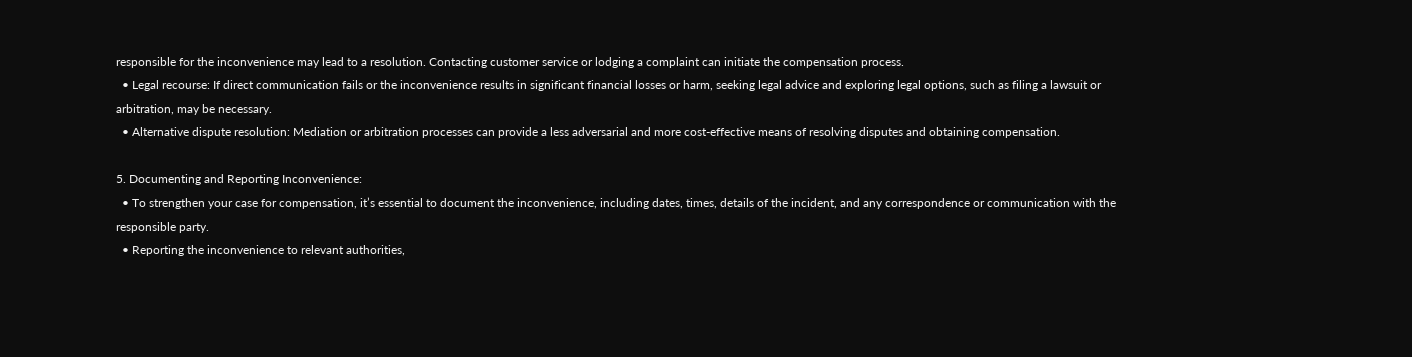responsible for the inconvenience may lead to a resolution. Contacting customer service or lodging a complaint can initiate the compensation process.
  • Legal recourse: If direct communication fails or the inconvenience results in significant financial losses or harm, seeking legal advice and exploring legal options, such as filing a lawsuit or arbitration, may be necessary.
  • Alternative dispute resolution: Mediation or arbitration processes can provide a less adversarial and more cost-effective means of resolving disputes and obtaining compensation.

5. Documenting and Reporting Inconvenience:
  • To strengthen your case for compensation, it’s essential to document the inconvenience, including dates, times, details of the incident, and any correspondence or communication with the responsible party.
  • Reporting the inconvenience to relevant authorities,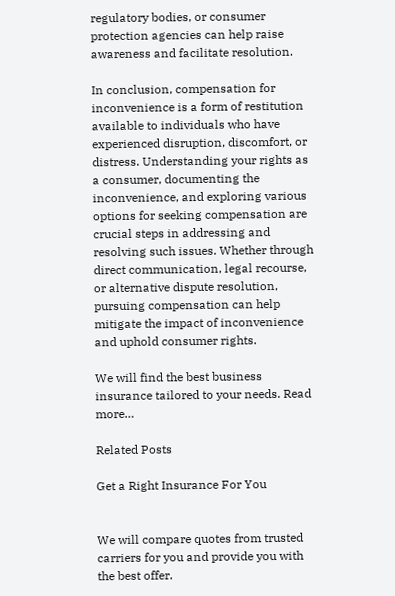regulatory bodies, or consumer protection agencies can help raise awareness and facilitate resolution.

In conclusion, compensation for inconvenience is a form of restitution available to individuals who have experienced disruption, discomfort, or distress. Understanding your rights as a consumer, documenting the inconvenience, and exploring various options for seeking compensation are crucial steps in addressing and resolving such issues. Whether through direct communication, legal recourse, or alternative dispute resolution, pursuing compensation can help mitigate the impact of inconvenience and uphold consumer rights.

We will find the best business insurance tailored to your needs. Read more…

Related Posts

Get a Right Insurance For You


We will compare quotes from trusted carriers for you and provide you with the best offer.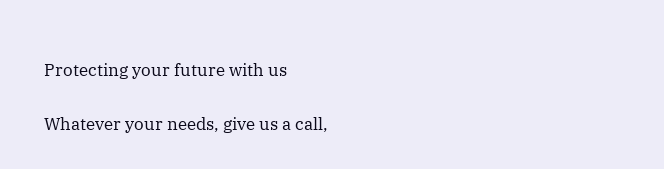Protecting your future with us

Whatever your needs, give us a call,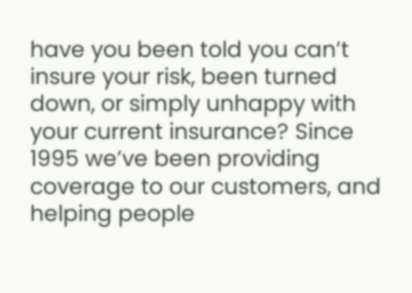have you been told you can’t insure your risk, been turned down, or simply unhappy with your current insurance? Since 1995 we’ve been providing coverage to our customers, and helping people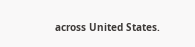across United States.